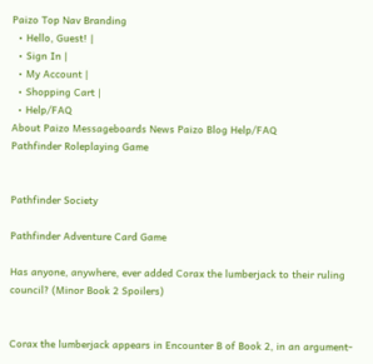Paizo Top Nav Branding
  • Hello, Guest! |
  • Sign In |
  • My Account |
  • Shopping Cart |
  • Help/FAQ
About Paizo Messageboards News Paizo Blog Help/FAQ
Pathfinder Roleplaying Game


Pathfinder Society

Pathfinder Adventure Card Game

Has anyone, anywhere, ever added Corax the lumberjack to their ruling council? (Minor Book 2 Spoilers)


Corax the lumberjack appears in Encounter B of Book 2, in an argument-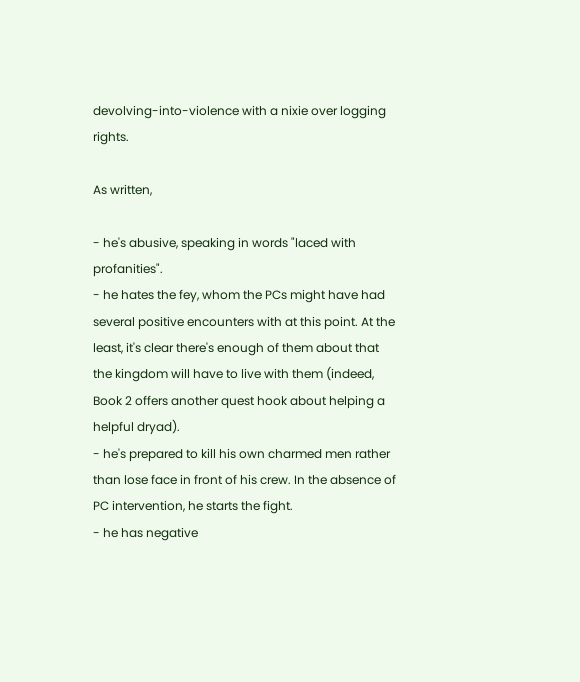devolving-into-violence with a nixie over logging rights.

As written,

- he's abusive, speaking in words "laced with profanities".
- he hates the fey, whom the PCs might have had several positive encounters with at this point. At the least, it's clear there's enough of them about that the kingdom will have to live with them (indeed, Book 2 offers another quest hook about helping a helpful dryad).
- he's prepared to kill his own charmed men rather than lose face in front of his crew. In the absence of PC intervention, he starts the fight.
- he has negative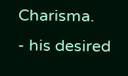Charisma.
- his desired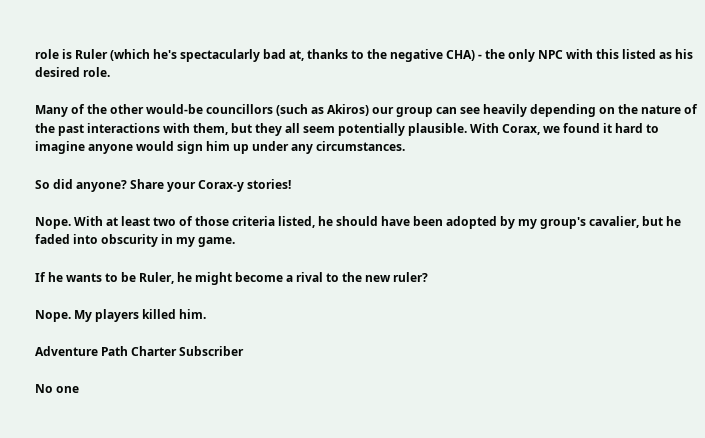role is Ruler (which he's spectacularly bad at, thanks to the negative CHA) - the only NPC with this listed as his desired role.

Many of the other would-be councillors (such as Akiros) our group can see heavily depending on the nature of the past interactions with them, but they all seem potentially plausible. With Corax, we found it hard to imagine anyone would sign him up under any circumstances.

So did anyone? Share your Corax-y stories!

Nope. With at least two of those criteria listed, he should have been adopted by my group's cavalier, but he faded into obscurity in my game.

If he wants to be Ruler, he might become a rival to the new ruler?

Nope. My players killed him.

Adventure Path Charter Subscriber

No one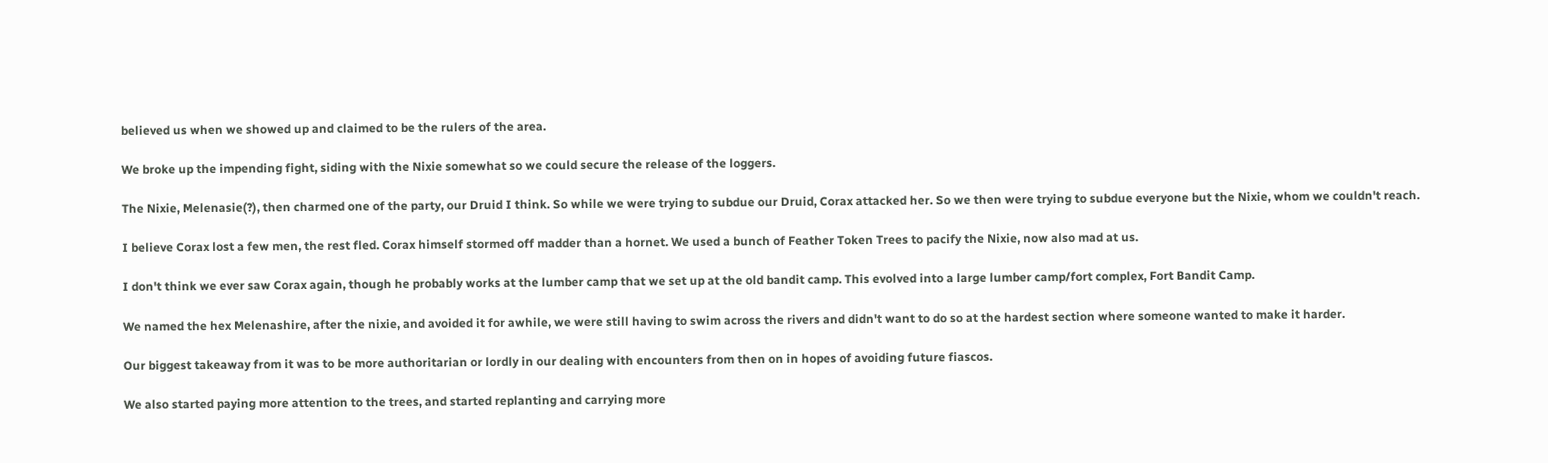believed us when we showed up and claimed to be the rulers of the area.

We broke up the impending fight, siding with the Nixie somewhat so we could secure the release of the loggers.

The Nixie, Melenasie(?), then charmed one of the party, our Druid I think. So while we were trying to subdue our Druid, Corax attacked her. So we then were trying to subdue everyone but the Nixie, whom we couldn't reach.

I believe Corax lost a few men, the rest fled. Corax himself stormed off madder than a hornet. We used a bunch of Feather Token Trees to pacify the Nixie, now also mad at us.

I don't think we ever saw Corax again, though he probably works at the lumber camp that we set up at the old bandit camp. This evolved into a large lumber camp/fort complex, Fort Bandit Camp.

We named the hex Melenashire, after the nixie, and avoided it for awhile, we were still having to swim across the rivers and didn't want to do so at the hardest section where someone wanted to make it harder.

Our biggest takeaway from it was to be more authoritarian or lordly in our dealing with encounters from then on in hopes of avoiding future fiascos.

We also started paying more attention to the trees, and started replanting and carrying more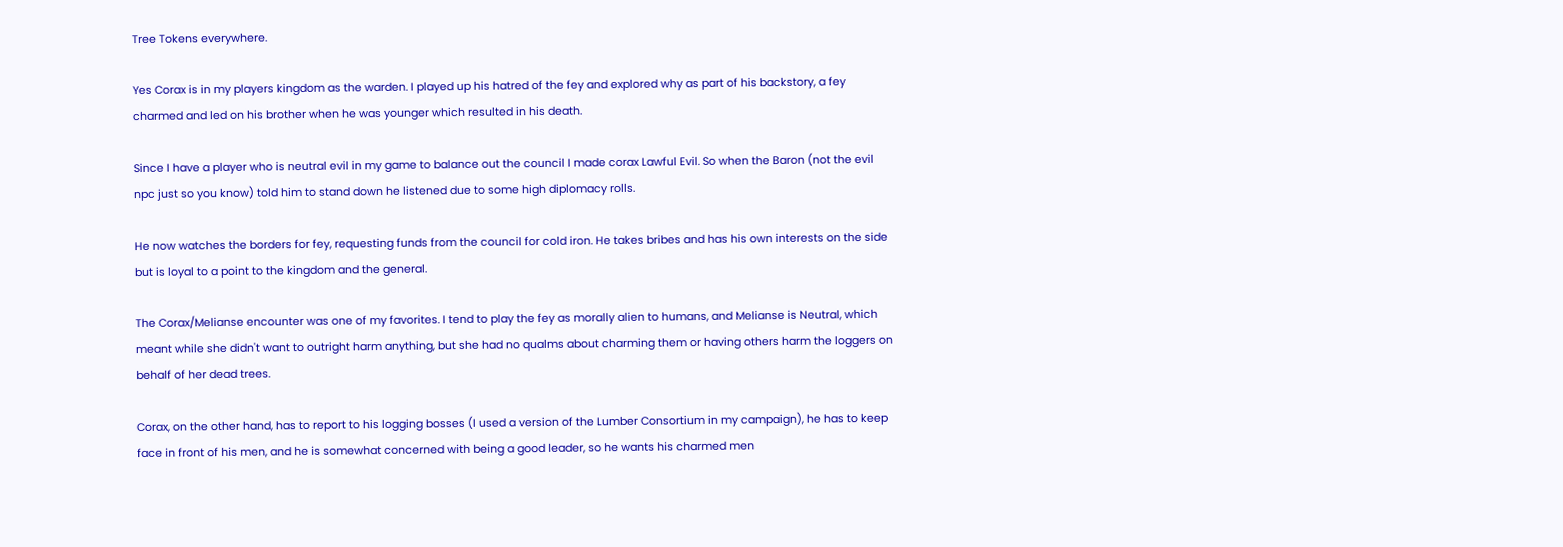Tree Tokens everywhere.

Yes Corax is in my players kingdom as the warden. I played up his hatred of the fey and explored why as part of his backstory, a fey charmed and led on his brother when he was younger which resulted in his death.

Since I have a player who is neutral evil in my game to balance out the council I made corax Lawful Evil. So when the Baron (not the evil npc just so you know) told him to stand down he listened due to some high diplomacy rolls.

He now watches the borders for fey, requesting funds from the council for cold iron. He takes bribes and has his own interests on the side but is loyal to a point to the kingdom and the general.

The Corax/Melianse encounter was one of my favorites. I tend to play the fey as morally alien to humans, and Melianse is Neutral, which meant while she didn't want to outright harm anything, but she had no qualms about charming them or having others harm the loggers on behalf of her dead trees.

Corax, on the other hand, has to report to his logging bosses (I used a version of the Lumber Consortium in my campaign), he has to keep face in front of his men, and he is somewhat concerned with being a good leader, so he wants his charmed men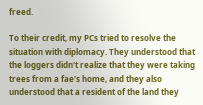freed.

To their credit, my PCs tried to resolve the situation with diplomacy. They understood that the loggers didn't realize that they were taking trees from a fae's home, and they also understood that a resident of the land they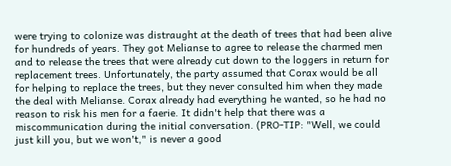were trying to colonize was distraught at the death of trees that had been alive for hundreds of years. They got Melianse to agree to release the charmed men and to release the trees that were already cut down to the loggers in return for replacement trees. Unfortunately, the party assumed that Corax would be all for helping to replace the trees, but they never consulted him when they made the deal with Melianse. Corax already had everything he wanted, so he had no reason to risk his men for a faerie. It didn't help that there was a miscommunication during the initial conversation. (PRO-TIP: "Well, we could just kill you, but we won't," is never a good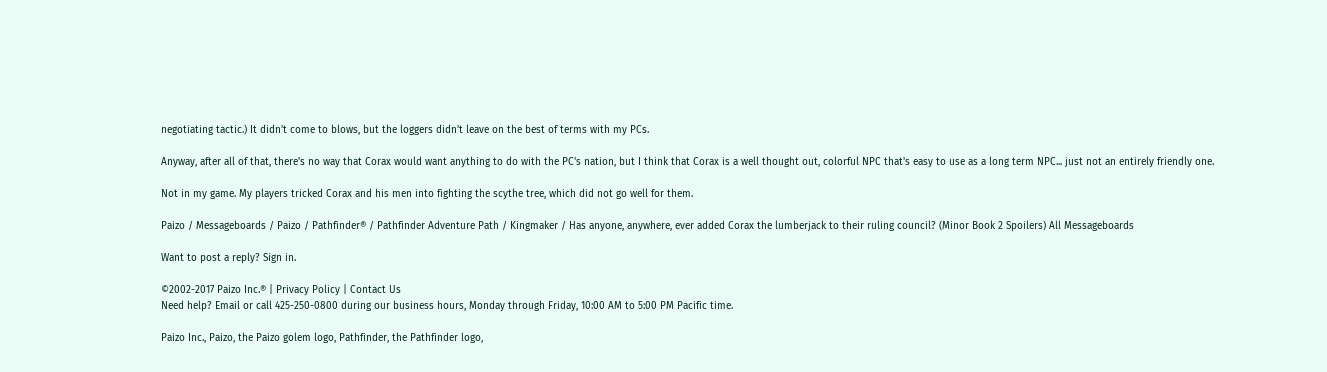negotiating tactic.) It didn't come to blows, but the loggers didn't leave on the best of terms with my PCs.

Anyway, after all of that, there's no way that Corax would want anything to do with the PC's nation, but I think that Corax is a well thought out, colorful NPC that's easy to use as a long term NPC... just not an entirely friendly one.

Not in my game. My players tricked Corax and his men into fighting the scythe tree, which did not go well for them.

Paizo / Messageboards / Paizo / Pathfinder® / Pathfinder Adventure Path / Kingmaker / Has anyone, anywhere, ever added Corax the lumberjack to their ruling council? (Minor Book 2 Spoilers) All Messageboards

Want to post a reply? Sign in.

©2002-2017 Paizo Inc.® | Privacy Policy | Contact Us
Need help? Email or call 425-250-0800 during our business hours, Monday through Friday, 10:00 AM to 5:00 PM Pacific time.

Paizo Inc., Paizo, the Paizo golem logo, Pathfinder, the Pathfinder logo,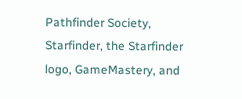Pathfinder Society, Starfinder, the Starfinder logo, GameMastery, and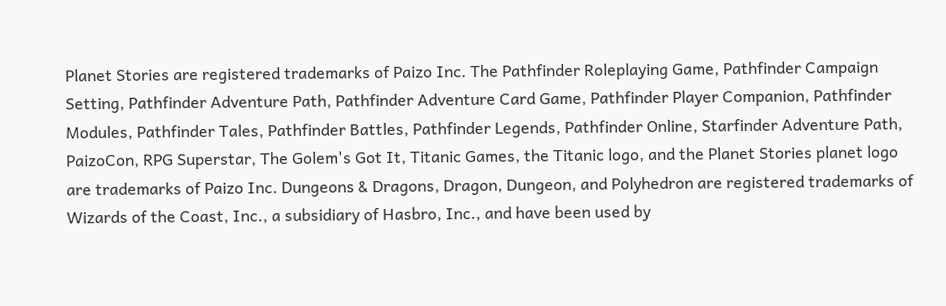Planet Stories are registered trademarks of Paizo Inc. The Pathfinder Roleplaying Game, Pathfinder Campaign Setting, Pathfinder Adventure Path, Pathfinder Adventure Card Game, Pathfinder Player Companion, Pathfinder Modules, Pathfinder Tales, Pathfinder Battles, Pathfinder Legends, Pathfinder Online, Starfinder Adventure Path, PaizoCon, RPG Superstar, The Golem's Got It, Titanic Games, the Titanic logo, and the Planet Stories planet logo are trademarks of Paizo Inc. Dungeons & Dragons, Dragon, Dungeon, and Polyhedron are registered trademarks of Wizards of the Coast, Inc., a subsidiary of Hasbro, Inc., and have been used by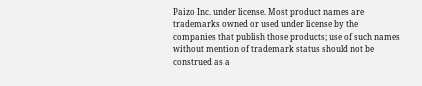Paizo Inc. under license. Most product names are trademarks owned or used under license by the companies that publish those products; use of such names without mention of trademark status should not be construed as a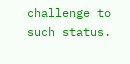challenge to such status.